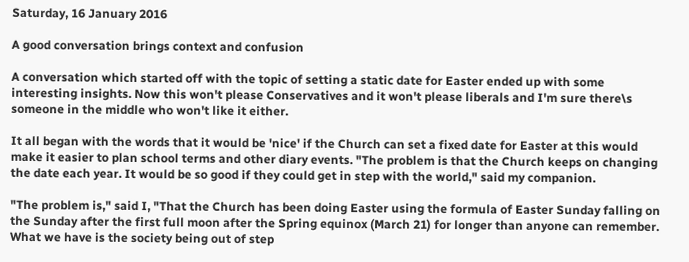Saturday, 16 January 2016

A good conversation brings context and confusion

A conversation which started off with the topic of setting a static date for Easter ended up with some interesting insights. Now this won't please Conservatives and it won't please liberals and I'm sure there\s someone in the middle who won't like it either.

It all began with the words that it would be 'nice' if the Church can set a fixed date for Easter at this would make it easier to plan school terms and other diary events. "The problem is that the Church keeps on changing the date each year. It would be so good if they could get in step with the world," said my companion.

"The problem is," said I, "That the Church has been doing Easter using the formula of Easter Sunday falling on the Sunday after the first full moon after the Spring equinox (March 21) for longer than anyone can remember. What we have is the society being out of step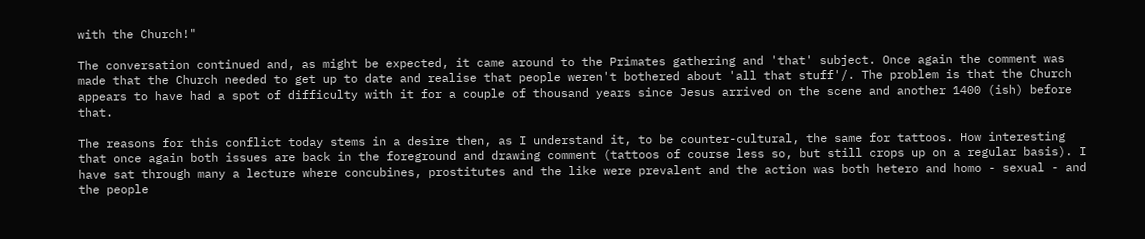with the Church!"

The conversation continued and, as might be expected, it came around to the Primates gathering and 'that' subject. Once again the comment was made that the Church needed to get up to date and realise that people weren't bothered about 'all that stuff'/. The problem is that the Church appears to have had a spot of difficulty with it for a couple of thousand years since Jesus arrived on the scene and another 1400 (ish) before that.

The reasons for this conflict today stems in a desire then, as I understand it, to be counter-cultural, the same for tattoos. How interesting that once again both issues are back in the foreground and drawing comment (tattoos of course less so, but still crops up on a regular basis). I have sat through many a lecture where concubines, prostitutes and the like were prevalent and the action was both hetero and homo - sexual - and the people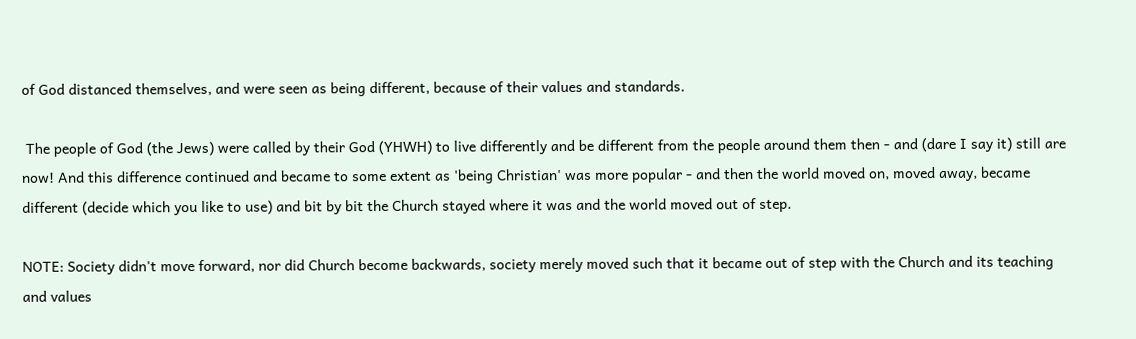of God distanced themselves, and were seen as being different, because of their values and standards.

 The people of God (the Jews) were called by their God (YHWH) to live differently and be different from the people around them then - and (dare I say it) still are now! And this difference continued and became to some extent as 'being Christian' was more popular - and then the world moved on, moved away, became different (decide which you like to use) and bit by bit the Church stayed where it was and the world moved out of step.

NOTE: Society didn't move forward, nor did Church become backwards, society merely moved such that it became out of step with the Church and its teaching and values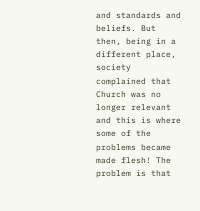and standards and beliefs. But then, being in a different place, society complained that Church was no longer relevant and this is where some of the problems became made flesh! The problem is that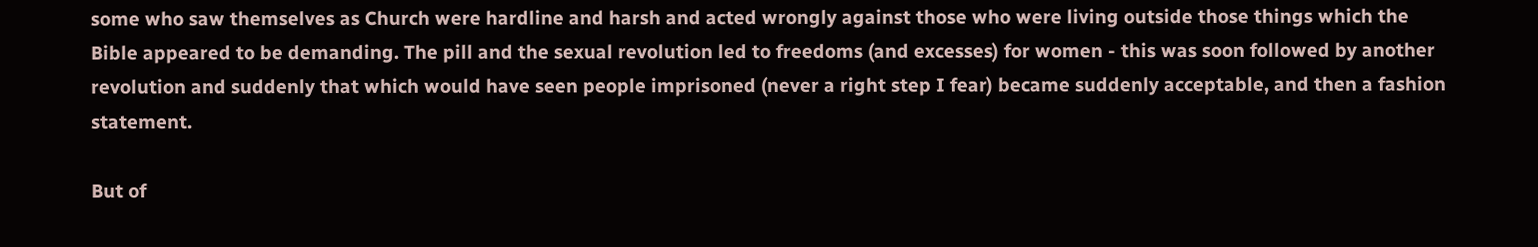some who saw themselves as Church were hardline and harsh and acted wrongly against those who were living outside those things which the Bible appeared to be demanding. The pill and the sexual revolution led to freedoms (and excesses) for women - this was soon followed by another revolution and suddenly that which would have seen people imprisoned (never a right step I fear) became suddenly acceptable, and then a fashion statement.

But of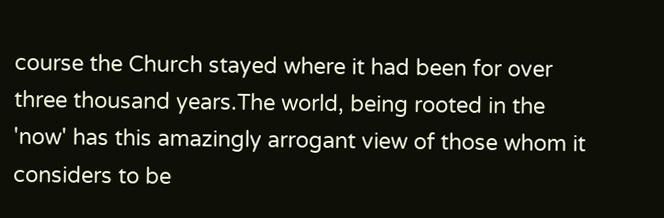course the Church stayed where it had been for over three thousand years.The world, being rooted in the 'now' has this amazingly arrogant view of those whom it considers to be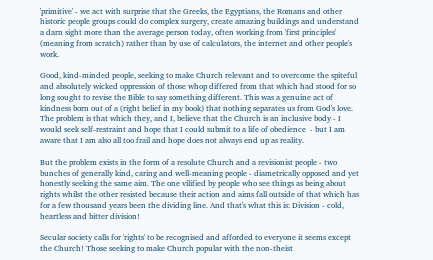'primitive' - we act with surprise that the Greeks, the Egyptians, the Romans and other historic people groups could do complex surgery, create amazing buildings and understand a darn sight more than the average person today, often working from 'first principles' (meaning from scratch) rather than by use of calculators, the internet and other people's work.

Good, kind-minded people, seeking to make Church relevant and to overcome the spiteful and absolutely wicked oppression of those whop differed from that which had stood for so long sought to revise the Bible to say something different. This was a genuine act of kindness born out of a (right belief in my book) that nothing separates us from God's love. The problem is that which they, and I, believe that the Church is an inclusive body - I would seek self-restraint and hope that I could submit to a life of obedience  - but I am aware that I am also all too frail and hope does not always end up as reality.

But the problem exists in the form of a resolute Church and a revisionist people - two bunches of generally kind, caring and well-meaning people - diametrically opposed and yet honestly seeking the same aim. The one vilified by people who see things as being about rights whilst the other resisted because their action and aims fall outside of that which has for a few thousand years been the dividing line. And that's what this is: Division - cold, heartless and bitter division!

Secular society calls for 'rights' to be recognised and afforded to everyone it seems except the Church! Those seeking to make Church popular with the non-theist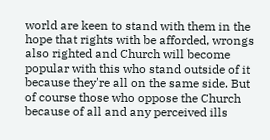world are keen to stand with them in the hope that rights with be afforded, wrongs also righted and Church will become popular with this who stand outside of it because they're all on the same side. But of course those who oppose the Church because of all and any perceived ills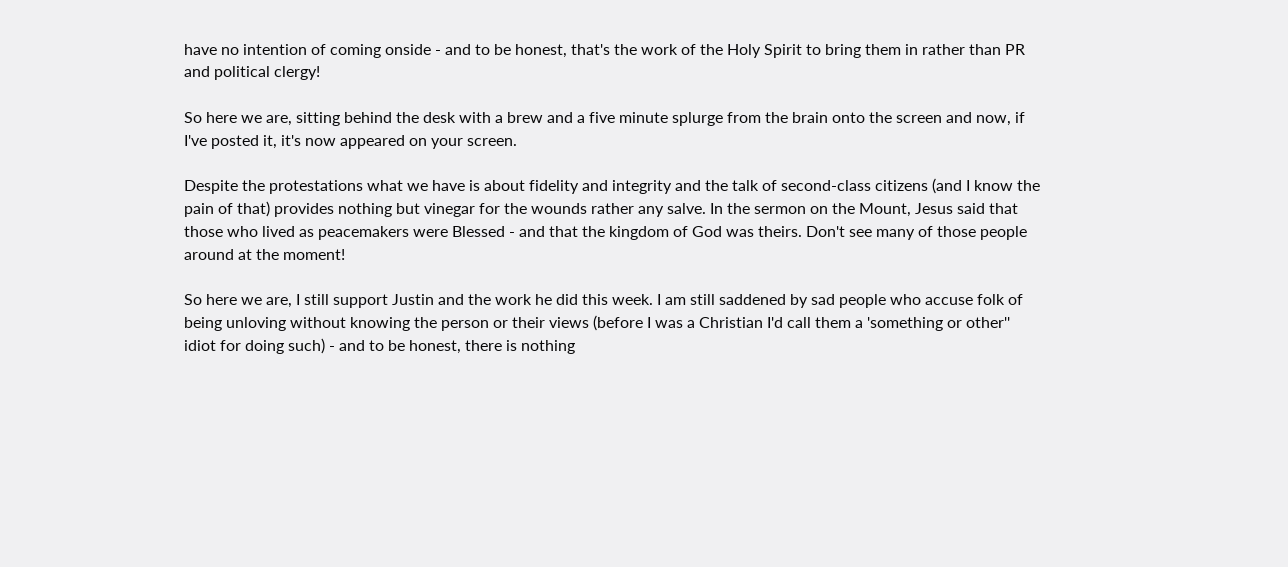have no intention of coming onside - and to be honest, that's the work of the Holy Spirit to bring them in rather than PR and political clergy!

So here we are, sitting behind the desk with a brew and a five minute splurge from the brain onto the screen and now, if I've posted it, it's now appeared on your screen.

Despite the protestations what we have is about fidelity and integrity and the talk of second-class citizens (and I know the pain of that) provides nothing but vinegar for the wounds rather any salve. In the sermon on the Mount, Jesus said that those who lived as peacemakers were Blessed - and that the kingdom of God was theirs. Don't see many of those people around at the moment!

So here we are, I still support Justin and the work he did this week. I am still saddened by sad people who accuse folk of being unloving without knowing the person or their views (before I was a Christian I'd call them a 'something or other'' idiot for doing such) - and to be honest, there is nothing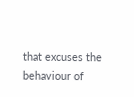that excuses the behaviour of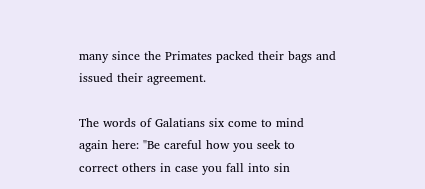many since the Primates packed their bags and issued their agreement.

The words of Galatians six come to mind again here: "Be careful how you seek to correct others in case you fall into sin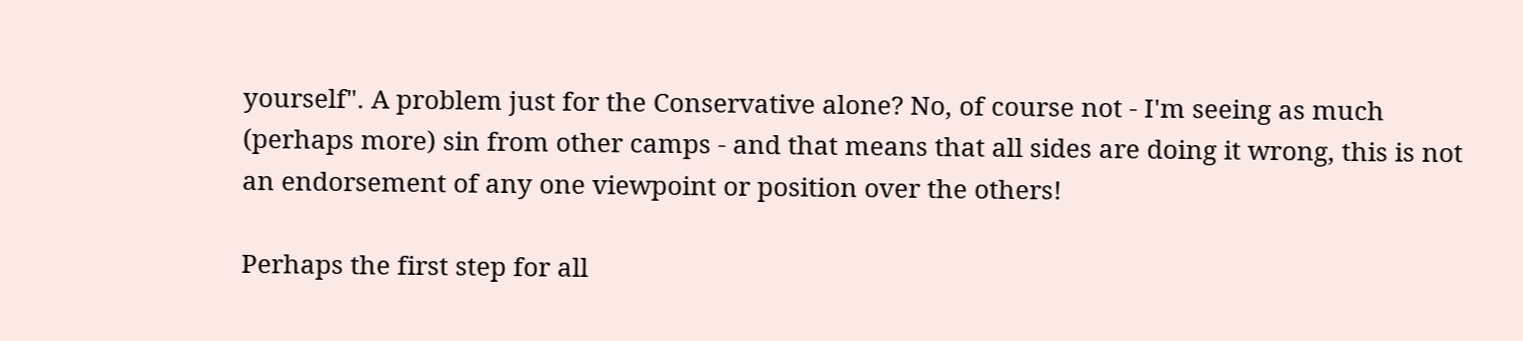yourself". A problem just for the Conservative alone? No, of course not - I'm seeing as much (perhaps more) sin from other camps - and that means that all sides are doing it wrong, this is not an endorsement of any one viewpoint or position over the others!

Perhaps the first step for all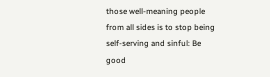those well-meaning people from all sides is to stop being self-serving and sinful: Be good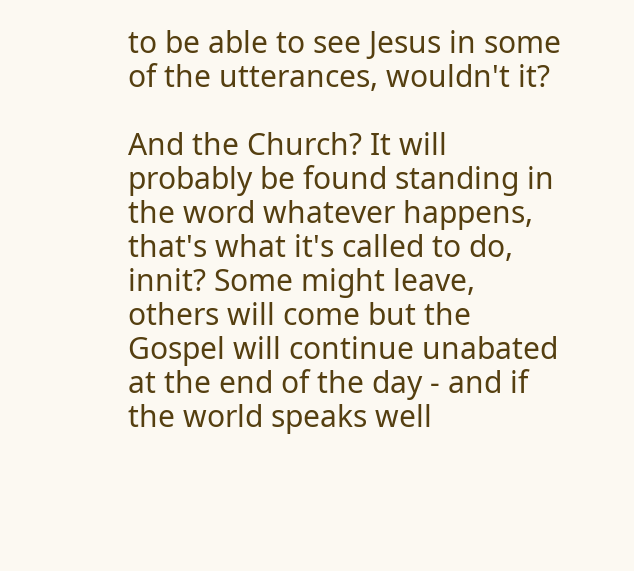to be able to see Jesus in some of the utterances, wouldn't it?

And the Church? It will probably be found standing in the word whatever happens, that's what it's called to do, innit? Some might leave, others will come but the Gospel will continue unabated at the end of the day - and if the world speaks well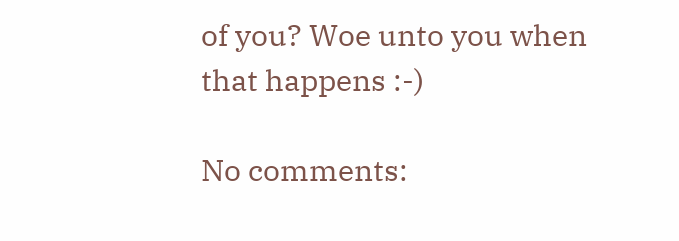of you? Woe unto you when that happens :-)

No comments: